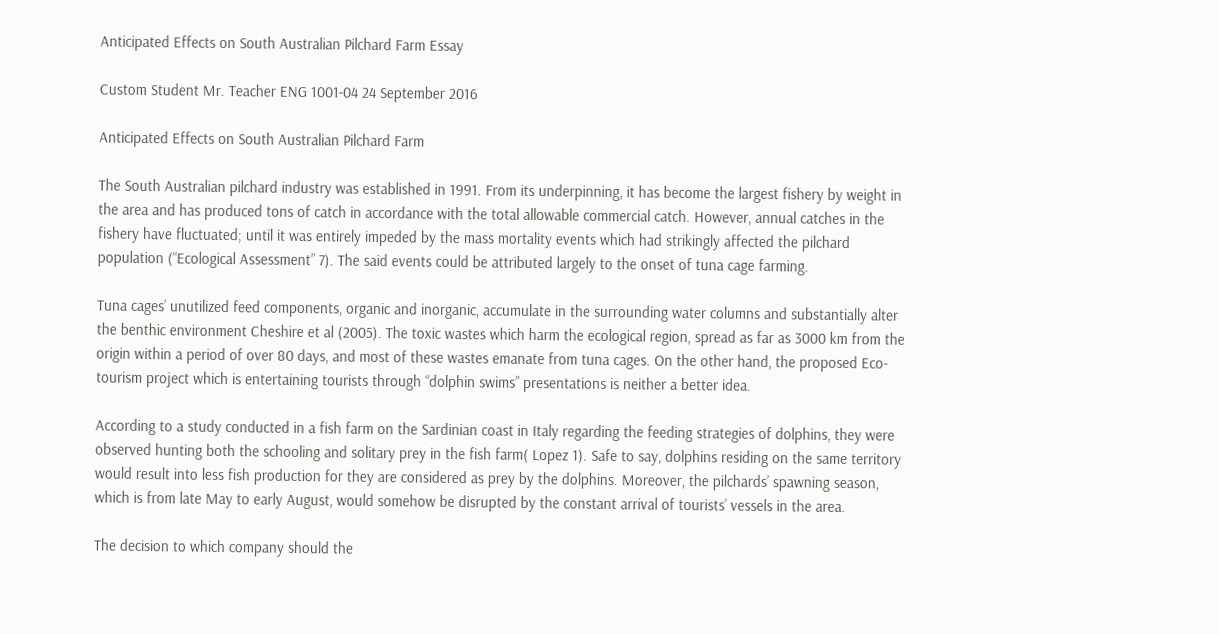Anticipated Effects on South Australian Pilchard Farm Essay

Custom Student Mr. Teacher ENG 1001-04 24 September 2016

Anticipated Effects on South Australian Pilchard Farm

The South Australian pilchard industry was established in 1991. From its underpinning, it has become the largest fishery by weight in the area and has produced tons of catch in accordance with the total allowable commercial catch. However, annual catches in the fishery have fluctuated; until it was entirely impeded by the mass mortality events which had strikingly affected the pilchard population (“Ecological Assessment” 7). The said events could be attributed largely to the onset of tuna cage farming.

Tuna cages’ unutilized feed components, organic and inorganic, accumulate in the surrounding water columns and substantially alter the benthic environment Cheshire et al (2005). The toxic wastes which harm the ecological region, spread as far as 3000 km from the origin within a period of over 80 days, and most of these wastes emanate from tuna cages. On the other hand, the proposed Eco-tourism project which is entertaining tourists through “dolphin swims” presentations is neither a better idea.

According to a study conducted in a fish farm on the Sardinian coast in Italy regarding the feeding strategies of dolphins, they were observed hunting both the schooling and solitary prey in the fish farm( Lopez 1). Safe to say, dolphins residing on the same territory would result into less fish production for they are considered as prey by the dolphins. Moreover, the pilchards’ spawning season, which is from late May to early August, would somehow be disrupted by the constant arrival of tourists’ vessels in the area.

The decision to which company should the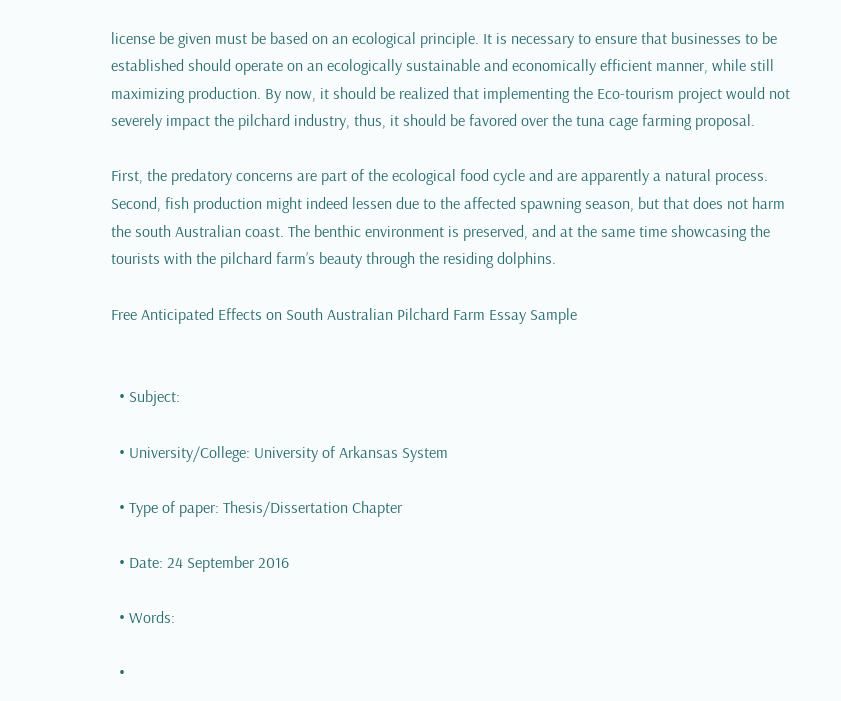license be given must be based on an ecological principle. It is necessary to ensure that businesses to be established should operate on an ecologically sustainable and economically efficient manner, while still maximizing production. By now, it should be realized that implementing the Eco-tourism project would not severely impact the pilchard industry, thus, it should be favored over the tuna cage farming proposal.

First, the predatory concerns are part of the ecological food cycle and are apparently a natural process. Second, fish production might indeed lessen due to the affected spawning season, but that does not harm the south Australian coast. The benthic environment is preserved, and at the same time showcasing the tourists with the pilchard farm’s beauty through the residing dolphins.

Free Anticipated Effects on South Australian Pilchard Farm Essay Sample


  • Subject:

  • University/College: University of Arkansas System

  • Type of paper: Thesis/Dissertation Chapter

  • Date: 24 September 2016

  • Words:

  •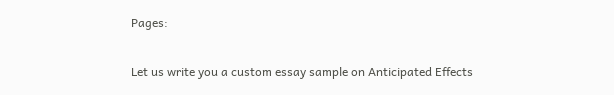Pages:

Let us write you a custom essay sample on Anticipated Effects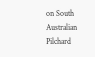on South Australian Pilchard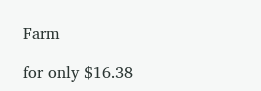Farm

for only $16.38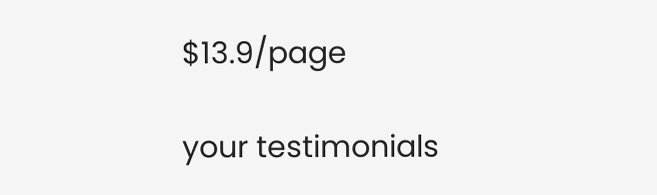$13.9/page

your testimonials